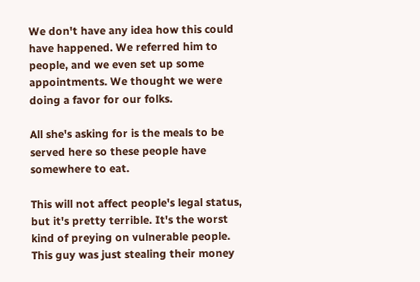We don't have any idea how this could have happened. We referred him to people, and we even set up some appointments. We thought we were doing a favor for our folks.

All she's asking for is the meals to be served here so these people have somewhere to eat.

This will not affect people's legal status, but it's pretty terrible. It's the worst kind of preying on vulnerable people. This guy was just stealing their money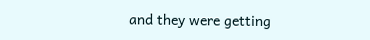and they were getting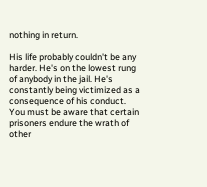nothing in return.

His life probably couldn't be any harder. He's on the lowest rung of anybody in the jail. He's constantly being victimized as a consequence of his conduct. You must be aware that certain prisoners endure the wrath of other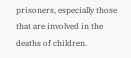prisoners, especially those that are involved in the deaths of children.